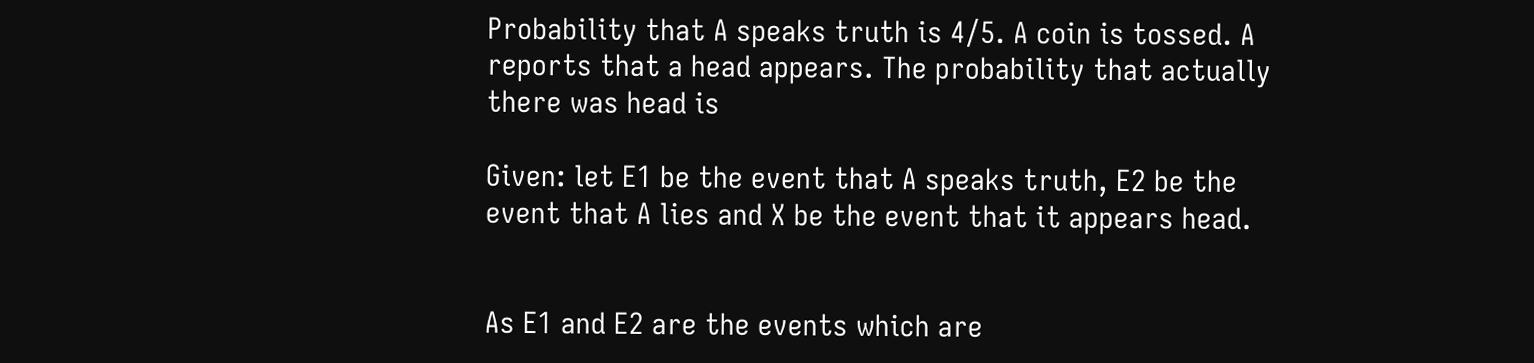Probability that A speaks truth is 4/5. A coin is tossed. A reports that a head appears. The probability that actually there was head is

Given: let E1 be the event that A speaks truth, E2 be the event that A lies and X be the event that it appears head.


As E1 and E2 are the events which are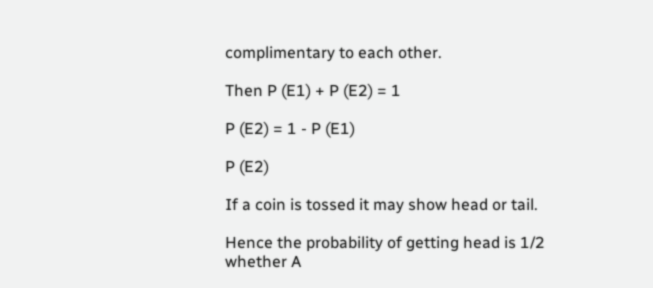complimentary to each other.

Then P (E1) + P (E2) = 1

P (E2) = 1 - P (E1)

P (E2)

If a coin is tossed it may show head or tail.

Hence the probability of getting head is 1/2 whether A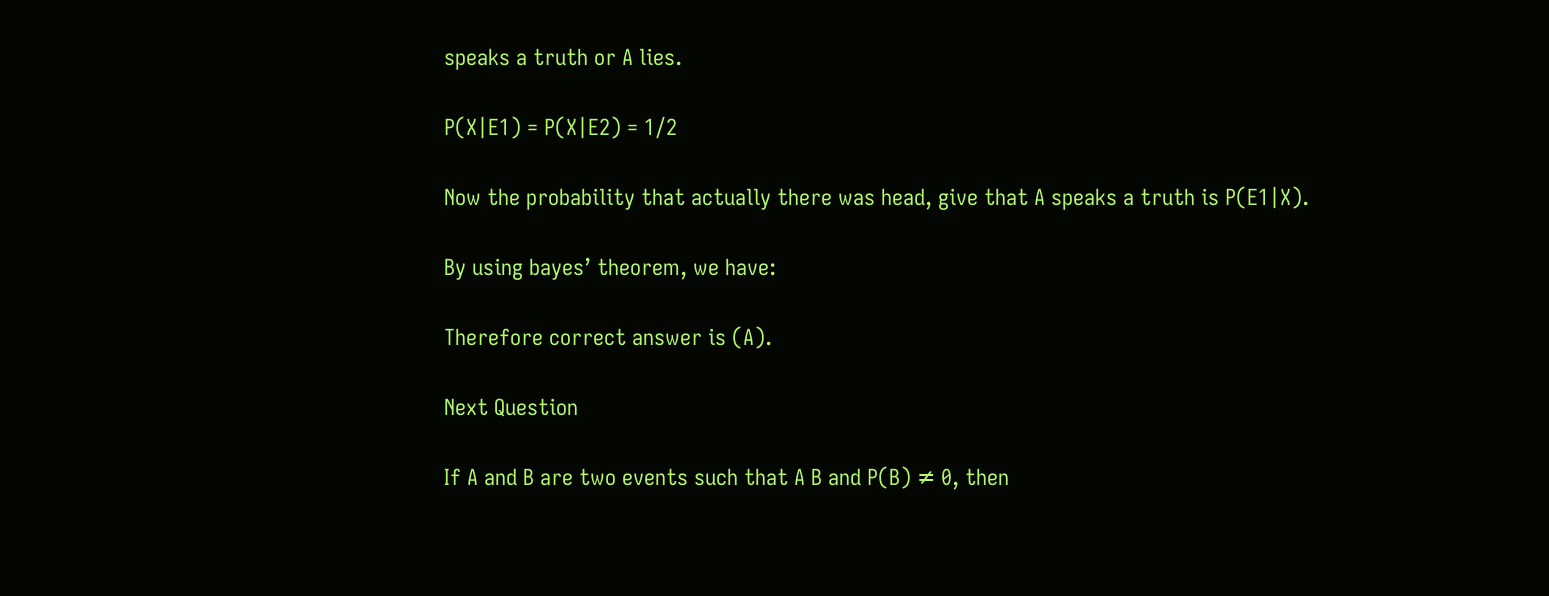speaks a truth or A lies.

P(X|E1) = P(X|E2) = 1/2

Now the probability that actually there was head, give that A speaks a truth is P(E1|X).

By using bayes’ theorem, we have:

Therefore correct answer is (A).

Next Question

If A and B are two events such that A B and P(B) ≠ 0, then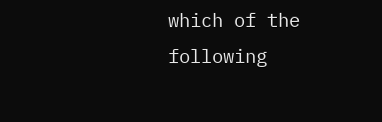which of the following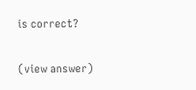is correct?

(view answer)